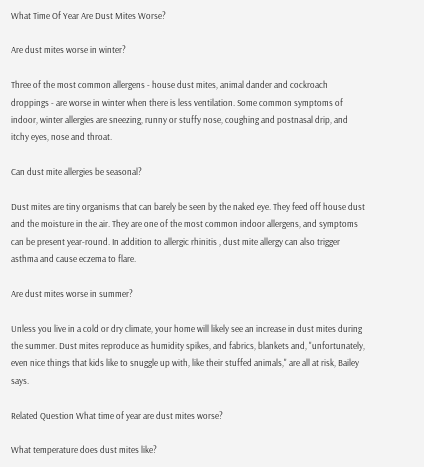What Time Of Year Are Dust Mites Worse?

Are dust mites worse in winter?

Three of the most common allergens - house dust mites, animal dander and cockroach droppings - are worse in winter when there is less ventilation. Some common symptoms of indoor, winter allergies are sneezing, runny or stuffy nose, coughing and postnasal drip, and itchy eyes, nose and throat.

Can dust mite allergies be seasonal?

Dust mites are tiny organisms that can barely be seen by the naked eye. They feed off house dust and the moisture in the air. They are one of the most common indoor allergens, and symptoms can be present year-round. In addition to allergic rhinitis , dust mite allergy can also trigger asthma and cause eczema to flare.

Are dust mites worse in summer?

Unless you live in a cold or dry climate, your home will likely see an increase in dust mites during the summer. Dust mites reproduce as humidity spikes, and fabrics, blankets and, "unfortunately, even nice things that kids like to snuggle up with, like their stuffed animals," are all at risk, Bailey says.

Related Question What time of year are dust mites worse?

What temperature does dust mites like?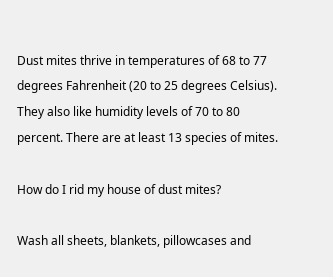Dust mites thrive in temperatures of 68 to 77 degrees Fahrenheit (20 to 25 degrees Celsius). They also like humidity levels of 70 to 80 percent. There are at least 13 species of mites.

How do I rid my house of dust mites?

Wash all sheets, blankets, pillowcases and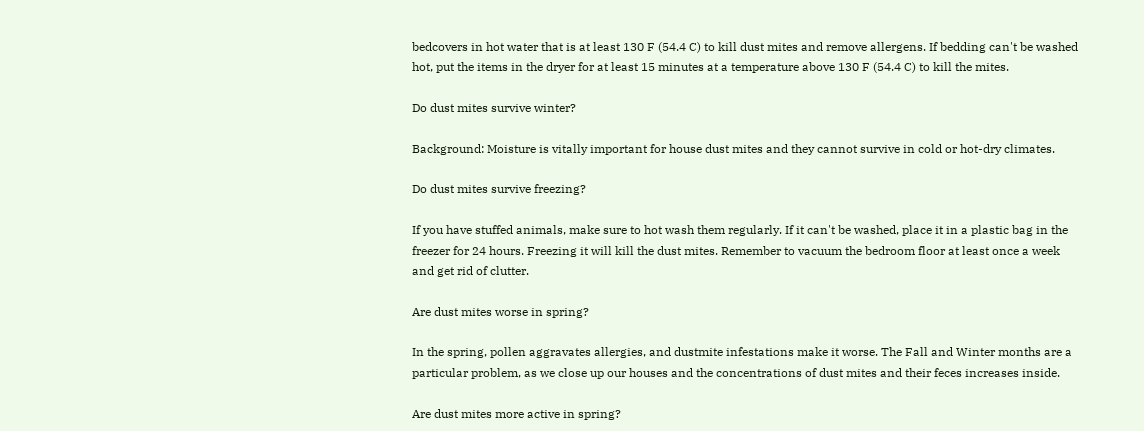bedcovers in hot water that is at least 130 F (54.4 C) to kill dust mites and remove allergens. If bedding can't be washed hot, put the items in the dryer for at least 15 minutes at a temperature above 130 F (54.4 C) to kill the mites.

Do dust mites survive winter?

Background: Moisture is vitally important for house dust mites and they cannot survive in cold or hot-dry climates.

Do dust mites survive freezing?

If you have stuffed animals, make sure to hot wash them regularly. If it can't be washed, place it in a plastic bag in the freezer for 24 hours. Freezing it will kill the dust mites. Remember to vacuum the bedroom floor at least once a week and get rid of clutter.

Are dust mites worse in spring?

In the spring, pollen aggravates allergies, and dustmite infestations make it worse. The Fall and Winter months are a particular problem, as we close up our houses and the concentrations of dust mites and their feces increases inside.

Are dust mites more active in spring?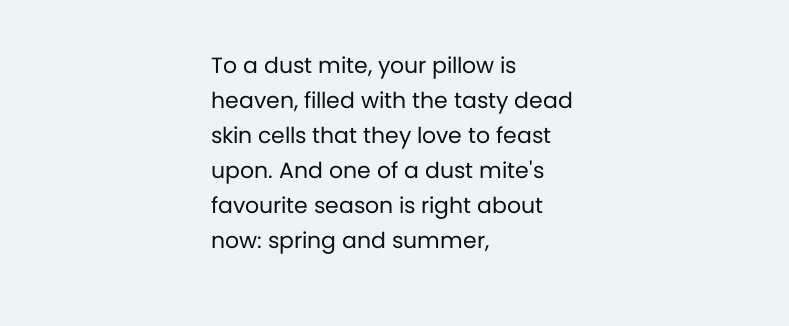To a dust mite, your pillow is heaven, filled with the tasty dead skin cells that they love to feast upon. And one of a dust mite's favourite season is right about now: spring and summer,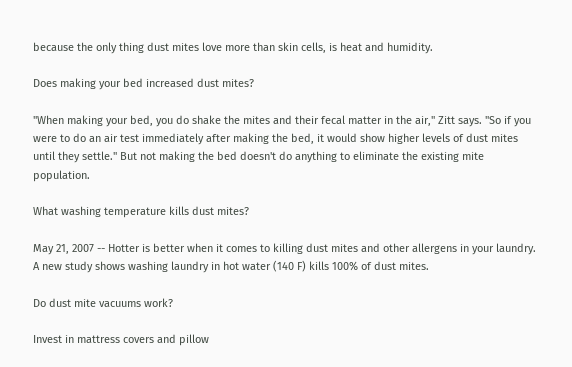because the only thing dust mites love more than skin cells, is heat and humidity.

Does making your bed increased dust mites?

"When making your bed, you do shake the mites and their fecal matter in the air," Zitt says. "So if you were to do an air test immediately after making the bed, it would show higher levels of dust mites until they settle." But not making the bed doesn't do anything to eliminate the existing mite population.

What washing temperature kills dust mites?

May 21, 2007 -- Hotter is better when it comes to killing dust mites and other allergens in your laundry. A new study shows washing laundry in hot water (140 F) kills 100% of dust mites.

Do dust mite vacuums work?

Invest in mattress covers and pillow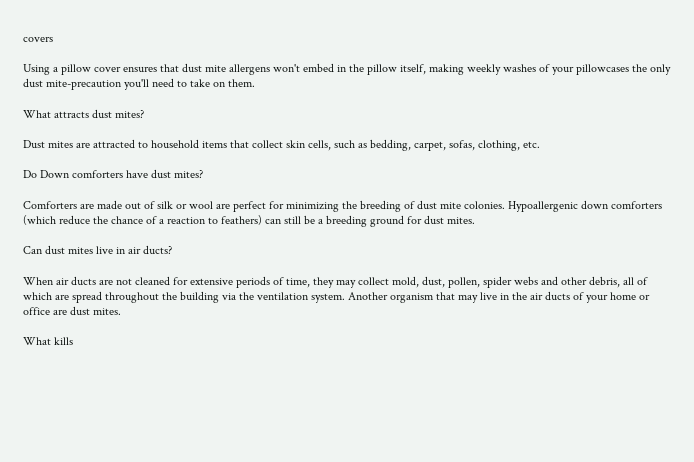covers

Using a pillow cover ensures that dust mite allergens won't embed in the pillow itself, making weekly washes of your pillowcases the only dust mite-precaution you'll need to take on them.

What attracts dust mites?

Dust mites are attracted to household items that collect skin cells, such as bedding, carpet, sofas, clothing, etc.

Do Down comforters have dust mites?

Comforters are made out of silk or wool are perfect for minimizing the breeding of dust mite colonies. Hypoallergenic down comforters (which reduce the chance of a reaction to feathers) can still be a breeding ground for dust mites.

Can dust mites live in air ducts?

When air ducts are not cleaned for extensive periods of time, they may collect mold, dust, pollen, spider webs and other debris, all of which are spread throughout the building via the ventilation system. Another organism that may live in the air ducts of your home or office are dust mites.

What kills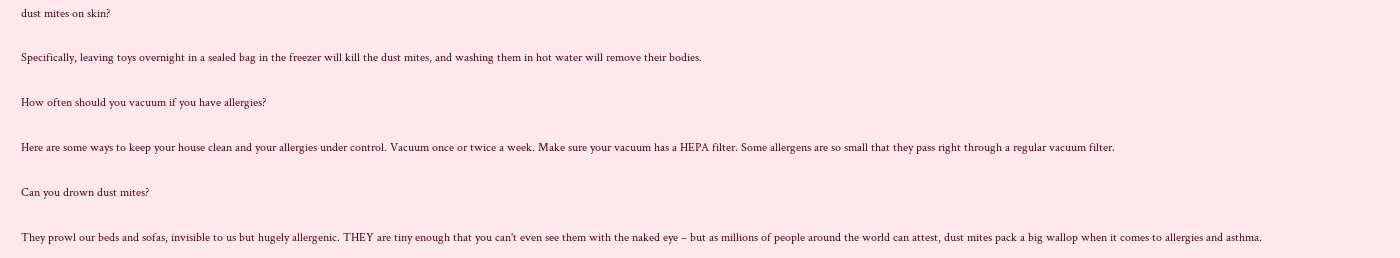dust mites on skin?

Specifically, leaving toys overnight in a sealed bag in the freezer will kill the dust mites, and washing them in hot water will remove their bodies.

How often should you vacuum if you have allergies?

Here are some ways to keep your house clean and your allergies under control. Vacuum once or twice a week. Make sure your vacuum has a HEPA filter. Some allergens are so small that they pass right through a regular vacuum filter.

Can you drown dust mites?

They prowl our beds and sofas, invisible to us but hugely allergenic. THEY are tiny enough that you can't even see them with the naked eye – but as millions of people around the world can attest, dust mites pack a big wallop when it comes to allergies and asthma.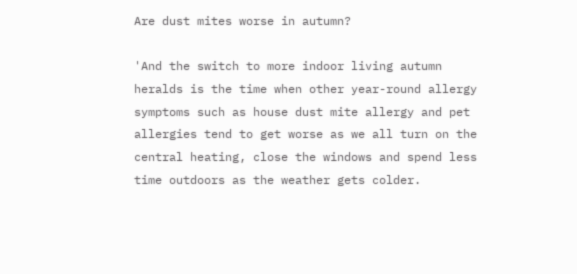Are dust mites worse in autumn?

'And the switch to more indoor living autumn heralds is the time when other year-round allergy symptoms such as house dust mite allergy and pet allergies tend to get worse as we all turn on the central heating, close the windows and spend less time outdoors as the weather gets colder.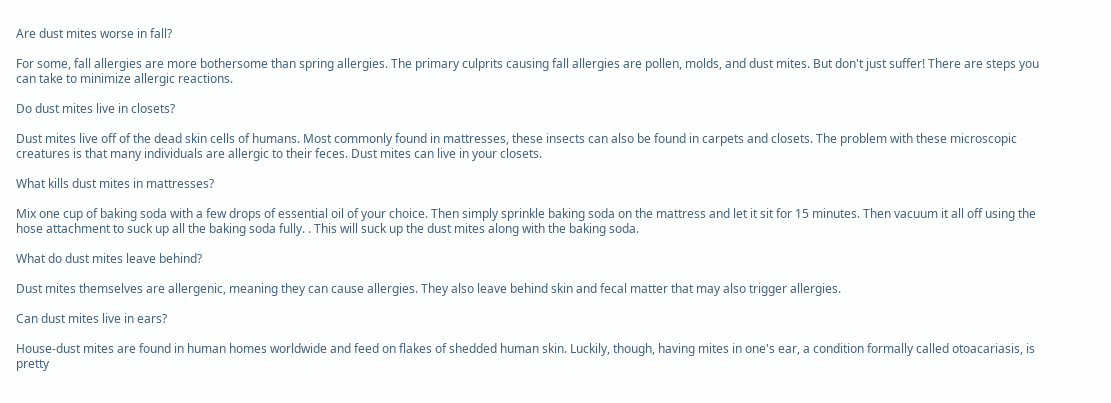Are dust mites worse in fall?

For some, fall allergies are more bothersome than spring allergies. The primary culprits causing fall allergies are pollen, molds, and dust mites. But don't just suffer! There are steps you can take to minimize allergic reactions.

Do dust mites live in closets?

Dust mites live off of the dead skin cells of humans. Most commonly found in mattresses, these insects can also be found in carpets and closets. The problem with these microscopic creatures is that many individuals are allergic to their feces. Dust mites can live in your closets.

What kills dust mites in mattresses?

Mix one cup of baking soda with a few drops of essential oil of your choice. Then simply sprinkle baking soda on the mattress and let it sit for 15 minutes. Then vacuum it all off using the hose attachment to suck up all the baking soda fully. . This will suck up the dust mites along with the baking soda.

What do dust mites leave behind?

Dust mites themselves are allergenic, meaning they can cause allergies. They also leave behind skin and fecal matter that may also trigger allergies.

Can dust mites live in ears?

House-dust mites are found in human homes worldwide and feed on flakes of shedded human skin. Luckily, though, having mites in one's ear, a condition formally called otoacariasis, is pretty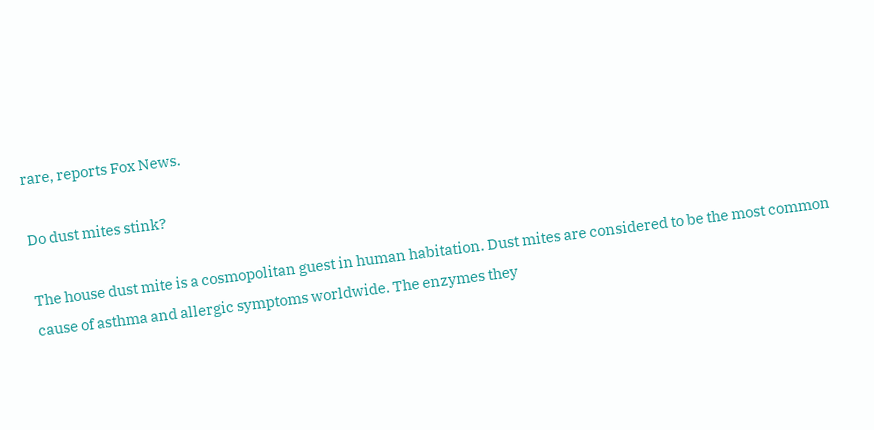rare, reports Fox News.

Do dust mites stink?

The house dust mite is a cosmopolitan guest in human habitation. Dust mites are considered to be the most common cause of asthma and allergic symptoms worldwide. The enzymes they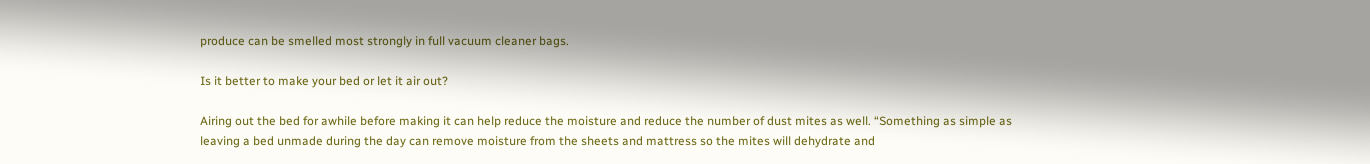produce can be smelled most strongly in full vacuum cleaner bags.

Is it better to make your bed or let it air out?

Airing out the bed for awhile before making it can help reduce the moisture and reduce the number of dust mites as well. “Something as simple as leaving a bed unmade during the day can remove moisture from the sheets and mattress so the mites will dehydrate and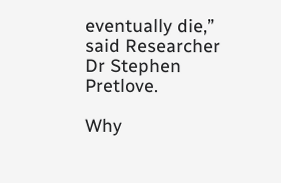eventually die,” said Researcher Dr Stephen Pretlove.

Why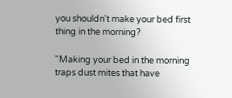you shouldn't make your bed first thing in the morning?

"Making your bed in the morning traps dust mites that have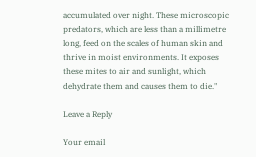accumulated over night. These microscopic predators, which are less than a millimetre long, feed on the scales of human skin and thrive in moist environments. It exposes these mites to air and sunlight, which dehydrate them and causes them to die."

Leave a Reply

Your email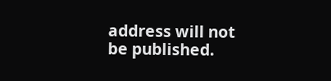address will not be published.